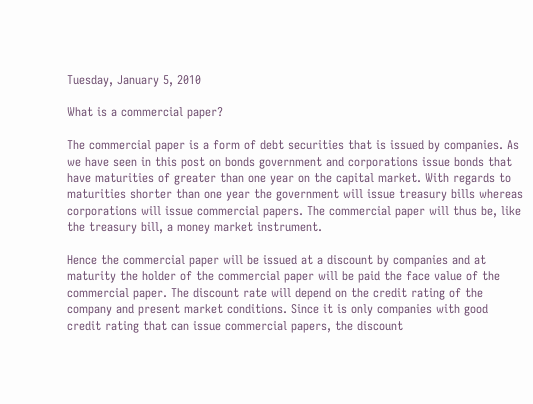Tuesday, January 5, 2010

What is a commercial paper?

The commercial paper is a form of debt securities that is issued by companies. As we have seen in this post on bonds government and corporations issue bonds that have maturities of greater than one year on the capital market. With regards to maturities shorter than one year the government will issue treasury bills whereas corporations will issue commercial papers. The commercial paper will thus be, like the treasury bill, a money market instrument.

Hence the commercial paper will be issued at a discount by companies and at maturity the holder of the commercial paper will be paid the face value of the commercial paper. The discount rate will depend on the credit rating of the company and present market conditions. Since it is only companies with good credit rating that can issue commercial papers, the discount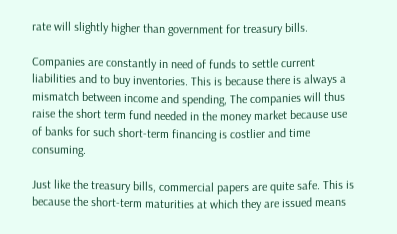rate will slightly higher than government for treasury bills.

Companies are constantly in need of funds to settle current liabilities and to buy inventories. This is because there is always a mismatch between income and spending, The companies will thus raise the short term fund needed in the money market because use of banks for such short-term financing is costlier and time consuming.

Just like the treasury bills, commercial papers are quite safe. This is because the short-term maturities at which they are issued means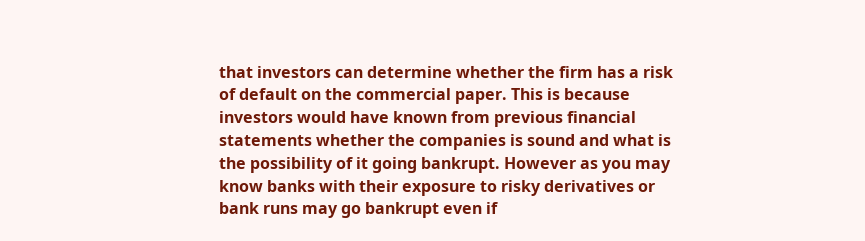that investors can determine whether the firm has a risk of default on the commercial paper. This is because investors would have known from previous financial statements whether the companies is sound and what is the possibility of it going bankrupt. However as you may know banks with their exposure to risky derivatives or bank runs may go bankrupt even if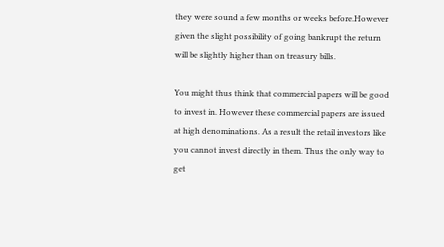they were sound a few months or weeks before.However given the slight possibility of going bankrupt the return will be slightly higher than on treasury bills.

You might thus think that commercial papers will be good to invest in. However these commercial papers are issued at high denominations. As a result the retail investors like you cannot invest directly in them. Thus the only way to get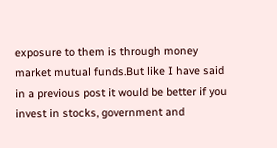exposure to them is through money market mutual funds.But like I have said in a previous post it would be better if you invest in stocks, government and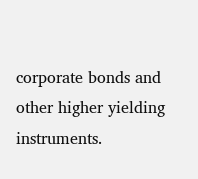corporate bonds and other higher yielding instruments.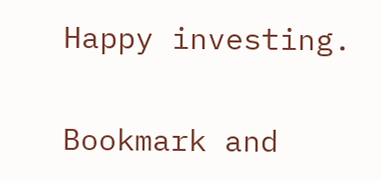Happy investing.

Bookmark and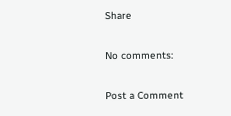Share

No comments:

Post a Comment